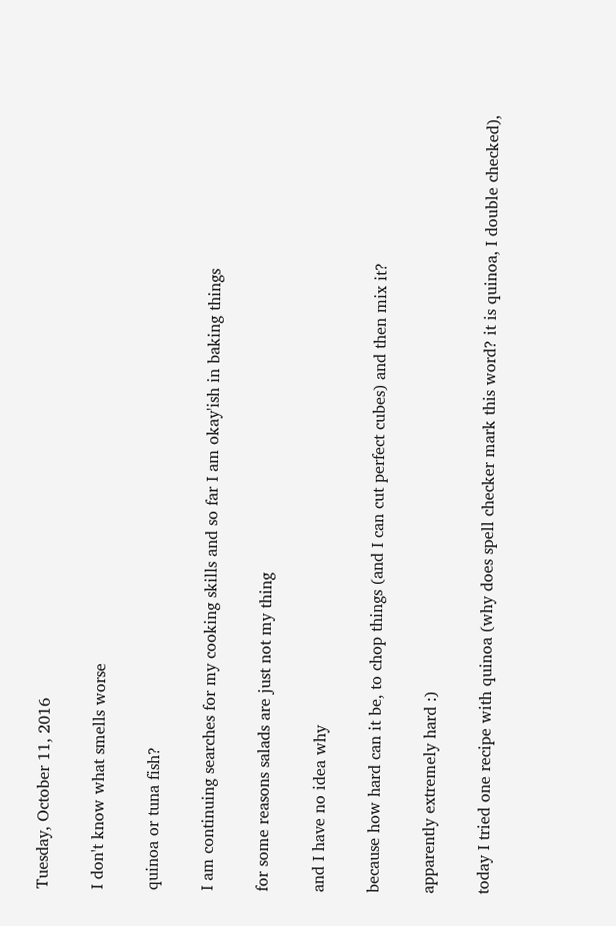Tuesday, October 11, 2016

I don't know what smells worse

quinoa or tuna fish?

I am continuing searches for my cooking skills and so far I am okay'ish in baking things

for some reasons salads are just not my thing

and I have no idea why

because how hard can it be, to chop things (and I can cut perfect cubes) and then mix it?

apparently extremely hard :)

today I tried one recipe with quinoa (why does spell checker mark this word? it is quinoa, I double checked),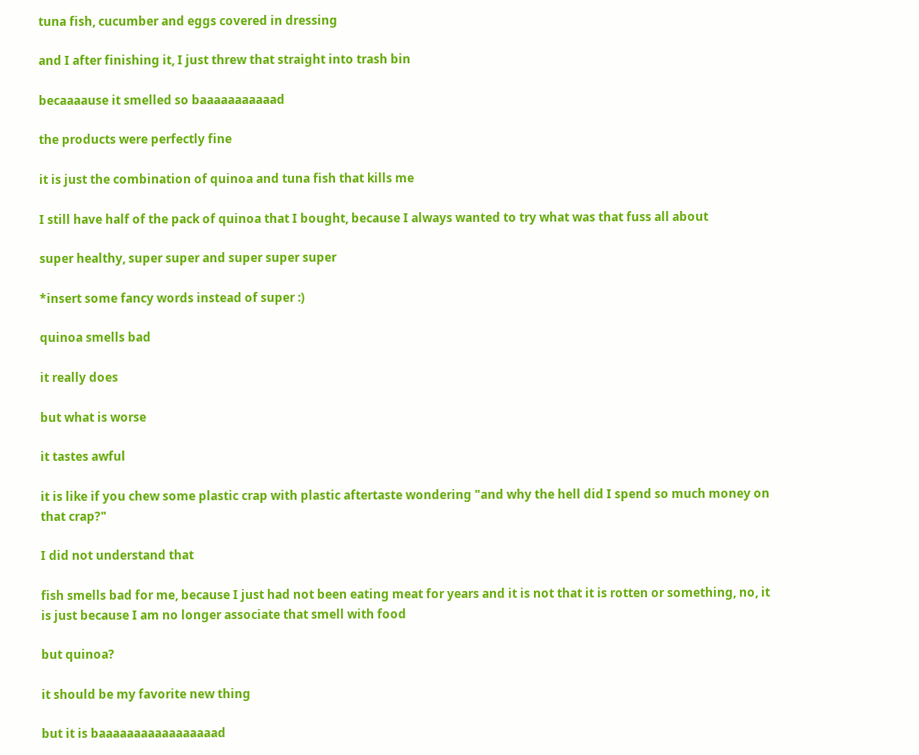tuna fish, cucumber and eggs covered in dressing

and I after finishing it, I just threw that straight into trash bin

becaaaause it smelled so baaaaaaaaaaad

the products were perfectly fine

it is just the combination of quinoa and tuna fish that kills me

I still have half of the pack of quinoa that I bought, because I always wanted to try what was that fuss all about

super healthy, super super and super super super

*insert some fancy words instead of super :)

quinoa smells bad

it really does

but what is worse

it tastes awful

it is like if you chew some plastic crap with plastic aftertaste wondering "and why the hell did I spend so much money on that crap?"

I did not understand that

fish smells bad for me, because I just had not been eating meat for years and it is not that it is rotten or something, no, it is just because I am no longer associate that smell with food

but quinoa?

it should be my favorite new thing

but it is baaaaaaaaaaaaaaaaad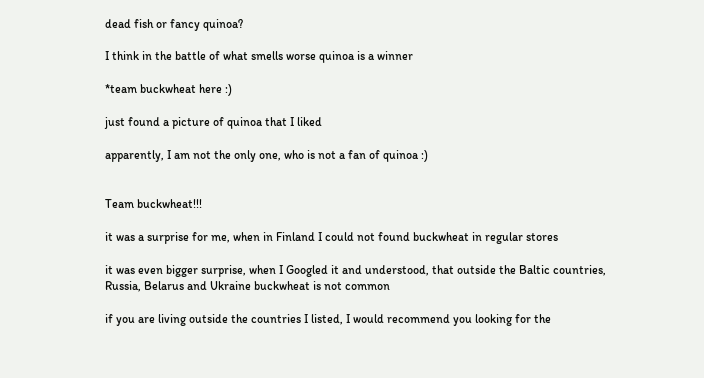dead fish or fancy quinoa?

I think in the battle of what smells worse quinoa is a winner

*team buckwheat here :)

just found a picture of quinoa that I liked

apparently, I am not the only one, who is not a fan of quinoa :)


Team buckwheat!!!

it was a surprise for me, when in Finland I could not found buckwheat in regular stores

it was even bigger surprise, when I Googled it and understood, that outside the Baltic countries, Russia, Belarus and Ukraine buckwheat is not common

if you are living outside the countries I listed, I would recommend you looking for the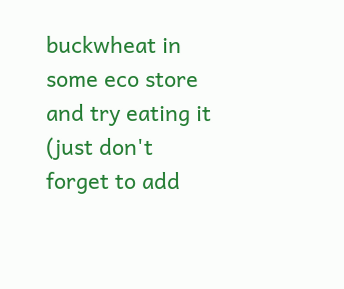buckwheat in some eco store and try eating it (just don't forget to add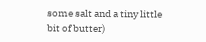some salt and a tiny little bit of butter)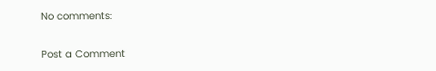No comments:

Post a Comment